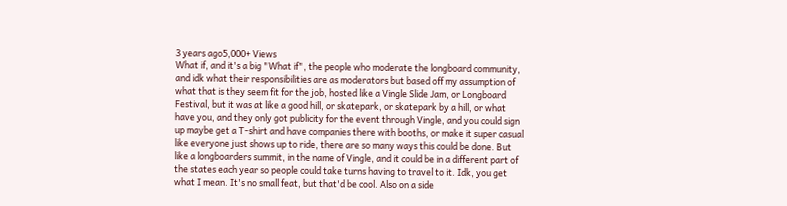3 years ago5,000+ Views
What if, and it's a big "What if", the people who moderate the longboard community, and idk what their responsibilities are as moderators but based off my assumption of what that is they seem fit for the job, hosted like a Vingle Slide Jam, or Longboard Festival, but it was at like a good hill, or skatepark, or skatepark by a hill, or what have you, and they only got publicity for the event through Vingle, and you could sign up maybe get a T-shirt and have companies there with booths, or make it super casual like everyone just shows up to ride, there are so many ways this could be done. But like a longboarders summit, in the name of Vingle, and it could be in a different part of the states each year so people could take turns having to travel to it. Idk, you get what I mean. It's no small feat, but that'd be cool. Also on a side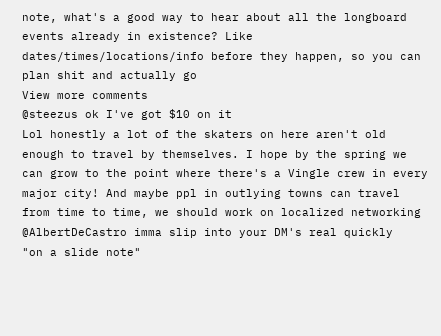note, what's a good way to hear about all the longboard events already in existence? Like dates/times/locations/info before they happen, so you can plan shit and actually go
View more comments
@steezus ok I've got $10 on it
Lol honestly a lot of the skaters on here aren't old enough to travel by themselves. I hope by the spring we can grow to the point where there's a Vingle crew in every major city! And maybe ppl in outlying towns can travel from time to time, we should work on localized networking
@AlbertDeCastro imma slip into your DM's real quickly
"on a slide note"